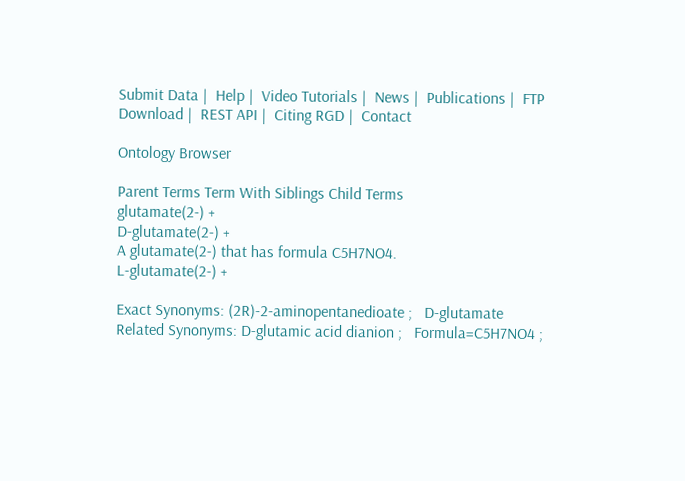Submit Data |  Help |  Video Tutorials |  News |  Publications |  FTP Download |  REST API |  Citing RGD |  Contact

Ontology Browser

Parent Terms Term With Siblings Child Terms
glutamate(2-) +
D-glutamate(2-) +
A glutamate(2-) that has formula C5H7NO4.
L-glutamate(2-) +

Exact Synonyms: (2R)-2-aminopentanedioate ;   D-glutamate
Related Synonyms: D-glutamic acid dianion ;   Formula=C5H7NO4 ;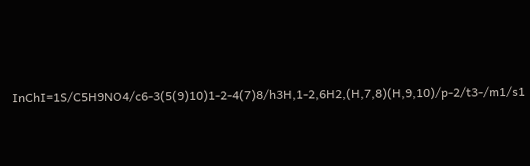InChI=1S/C5H9NO4/c6-3(5(9)10)1-2-4(7)8/h3H,1-2,6H2,(H,7,8)(H,9,10)/p-2/t3-/m1/s1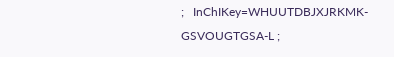;   InChIKey=WHUUTDBJXJRKMK-GSVOUGTGSA-L ;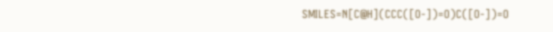SMILES=N[C@H](CCC([O-])=O)C([O-])=O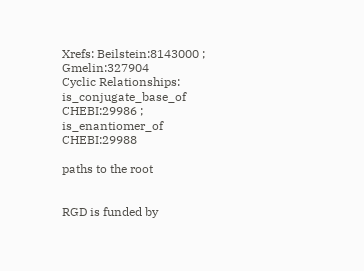Xrefs: Beilstein:8143000 ;   Gmelin:327904
Cyclic Relationships: is_conjugate_base_of CHEBI:29986 ;   is_enantiomer_of CHEBI:29988

paths to the root


RGD is funded by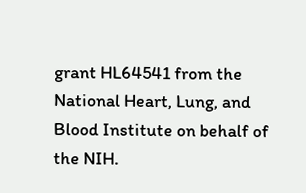grant HL64541 from the National Heart, Lung, and Blood Institute on behalf of the NIH.